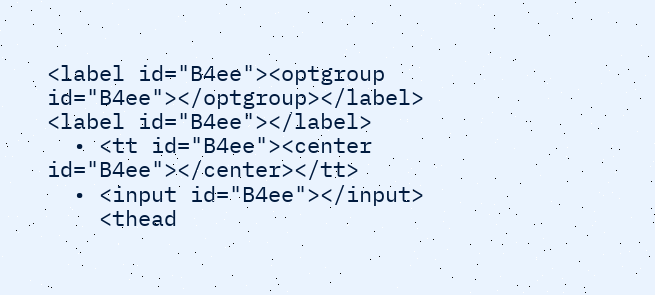<label id="B4ee"><optgroup id="B4ee"></optgroup></label>
<label id="B4ee"></label>
  • <tt id="B4ee"><center id="B4ee"></center></tt>
  • <input id="B4ee"></input>
    <thead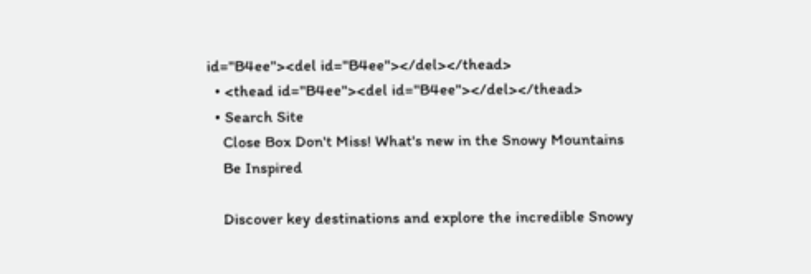id="B4ee"><del id="B4ee"></del></thead>
  • <thead id="B4ee"><del id="B4ee"></del></thead>
  • Search Site
    Close Box Don't Miss! What's new in the Snowy Mountains
    Be Inspired

    Discover key destinations and explore the incredible Snowy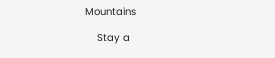Mountains

    Stay a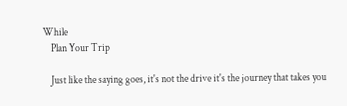While
    Plan Your Trip

    Just like the saying goes, it's not the drive it's the journey that takes you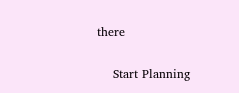there

    Start Planning